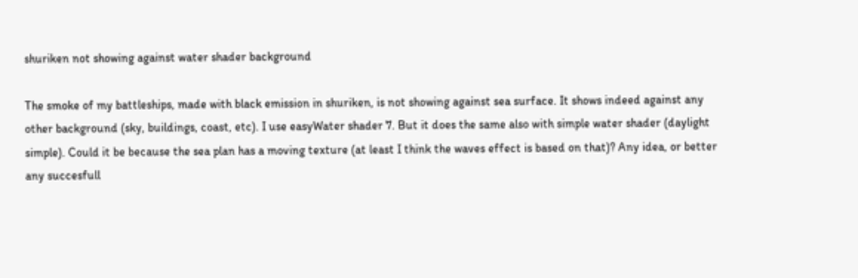shuriken not showing against water shader background

The smoke of my battleships, made with black emission in shuriken, is not showing against sea surface. It shows indeed against any other background (sky, buildings, coast, etc). I use easyWater shader 7. But it does the same also with simple water shader (daylight simple). Could it be because the sea plan has a moving texture (at least I think the waves effect is based on that)? Any idea, or better any succesfull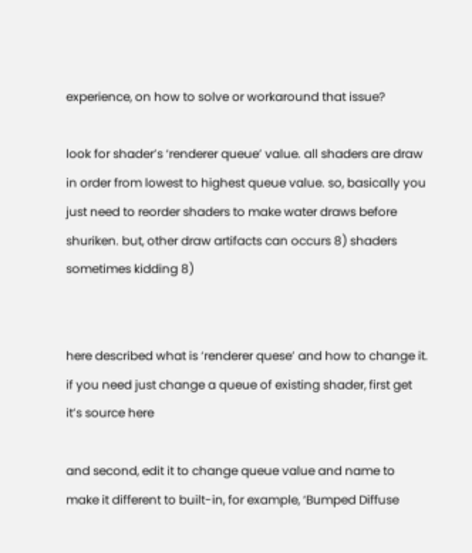experience, on how to solve or workaround that issue?

look for shader’s ‘renderer queue’ value. all shaders are draw in order from lowest to highest queue value. so, basically you just need to reorder shaders to make water draws before shuriken. but, other draw artifacts can occurs 8) shaders sometimes kidding 8)


here described what is ‘renderer quese’ and how to change it. if you need just change a queue of existing shader, first get it’s source here

and second, edit it to change queue value and name to make it different to built-in, for example, ‘Bumped Diffuse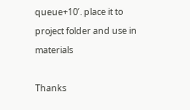queue+10’. place it to project folder and use in materials

Thanks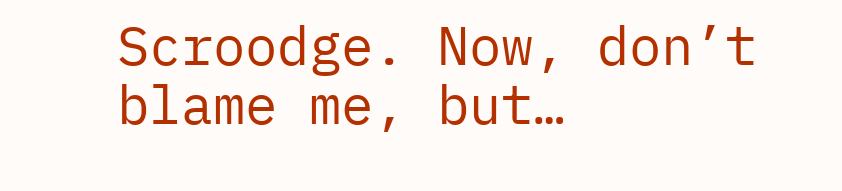Scroodge. Now, don’t blame me, but…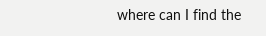where can I find the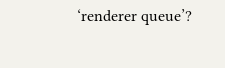‘renderer queue’?